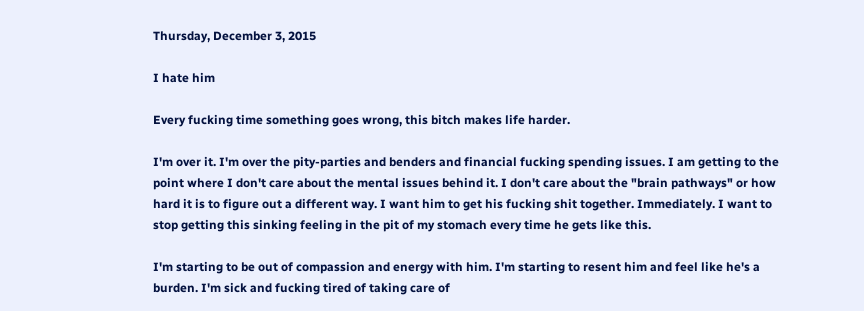Thursday, December 3, 2015

I hate him

Every fucking time something goes wrong, this bitch makes life harder.

I'm over it. I'm over the pity-parties and benders and financial fucking spending issues. I am getting to the point where I don't care about the mental issues behind it. I don't care about the "brain pathways" or how hard it is to figure out a different way. I want him to get his fucking shit together. Immediately. I want to stop getting this sinking feeling in the pit of my stomach every time he gets like this.

I'm starting to be out of compassion and energy with him. I'm starting to resent him and feel like he's a burden. I'm sick and fucking tired of taking care of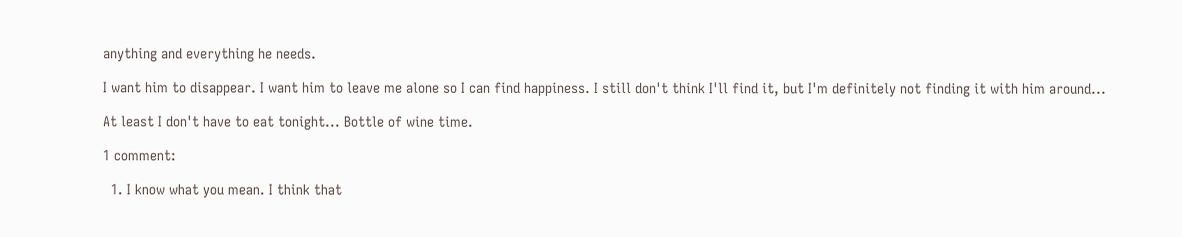anything and everything he needs.

I want him to disappear. I want him to leave me alone so I can find happiness. I still don't think I'll find it, but I'm definitely not finding it with him around...

At least I don't have to eat tonight... Bottle of wine time.

1 comment:

  1. I know what you mean. I think that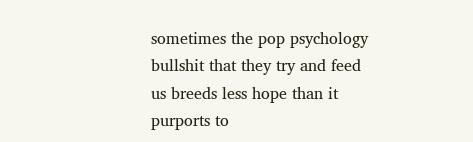sometimes the pop psychology bullshit that they try and feed us breeds less hope than it purports to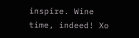inspire. Wine time, indeed! Xo